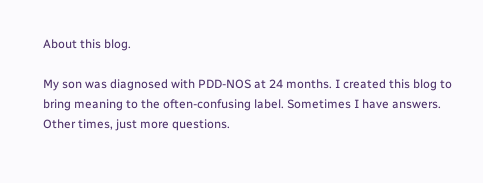About this blog.

My son was diagnosed with PDD-NOS at 24 months. I created this blog to bring meaning to the often-confusing label. Sometimes I have answers. Other times, just more questions.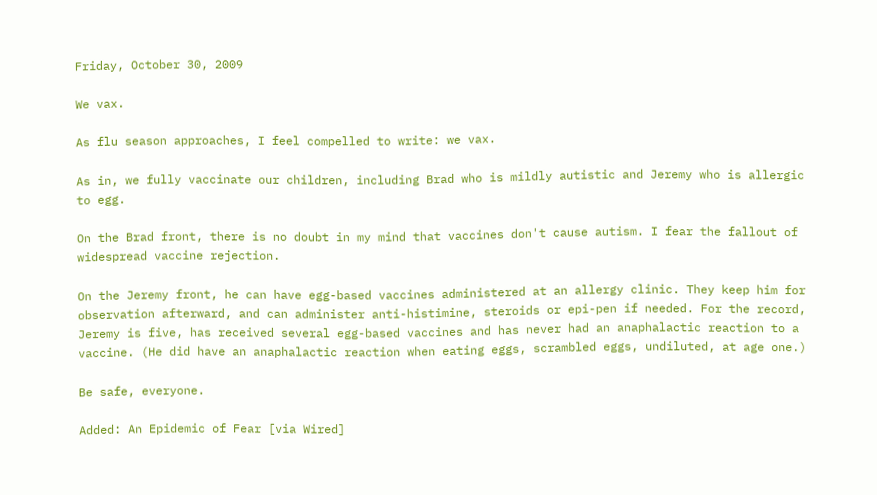Friday, October 30, 2009

We vax.

As flu season approaches, I feel compelled to write: we vax.

As in, we fully vaccinate our children, including Brad who is mildly autistic and Jeremy who is allergic to egg.

On the Brad front, there is no doubt in my mind that vaccines don't cause autism. I fear the fallout of widespread vaccine rejection.

On the Jeremy front, he can have egg-based vaccines administered at an allergy clinic. They keep him for observation afterward, and can administer anti-histimine, steroids or epi-pen if needed. For the record, Jeremy is five, has received several egg-based vaccines and has never had an anaphalactic reaction to a vaccine. (He did have an anaphalactic reaction when eating eggs, scrambled eggs, undiluted, at age one.)

Be safe, everyone.

Added: An Epidemic of Fear [via Wired]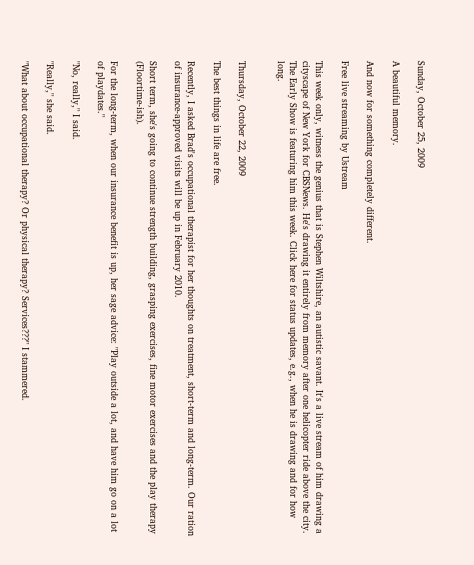Sunday, October 25, 2009

A beautiful memory.

And now for something completely different.

Free live streaming by Ustream

This week only, witness the genius that is Stephen Wiltshire, an autistic savant. It's a live stream of him drawing a cityscape of New York for CBSNews. He's drawing it entirely from memory after one helicopter ride above the city. The Early Show is featuring him this week. Click here for status updates, e.g., when he is drawing and for how long.


Thursday, October 22, 2009

The best things in life are free.

Recently, I asked Brad's occupational therapist for her thoughts on treatment, short-term and long-term. Our ration of insurance-approved visits will be up in February 2010.

Short term, she's going to continue strength building, grasping exercises, fine motor exercises and the play therapy (Floortime-ish).

For the long-term, when our insurance benefit is up, her sage advice: "Play outside a lot, and have him go on a lot of playdates."

"No, really," I said.

"Really," she said.

"What about occupational therapy? Or physical therapy? Services???" I stammered.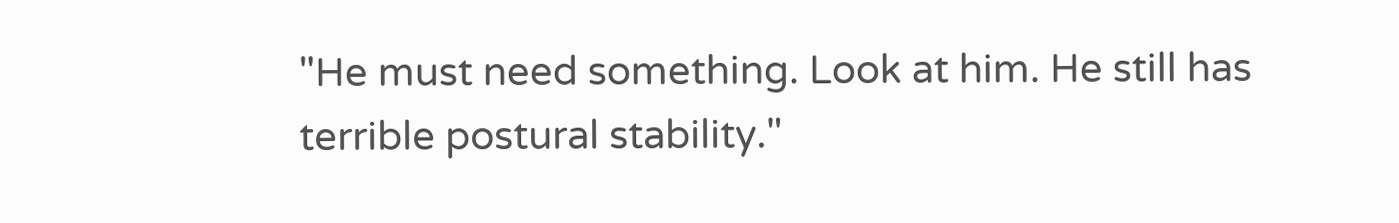"He must need something. Look at him. He still has terrible postural stability."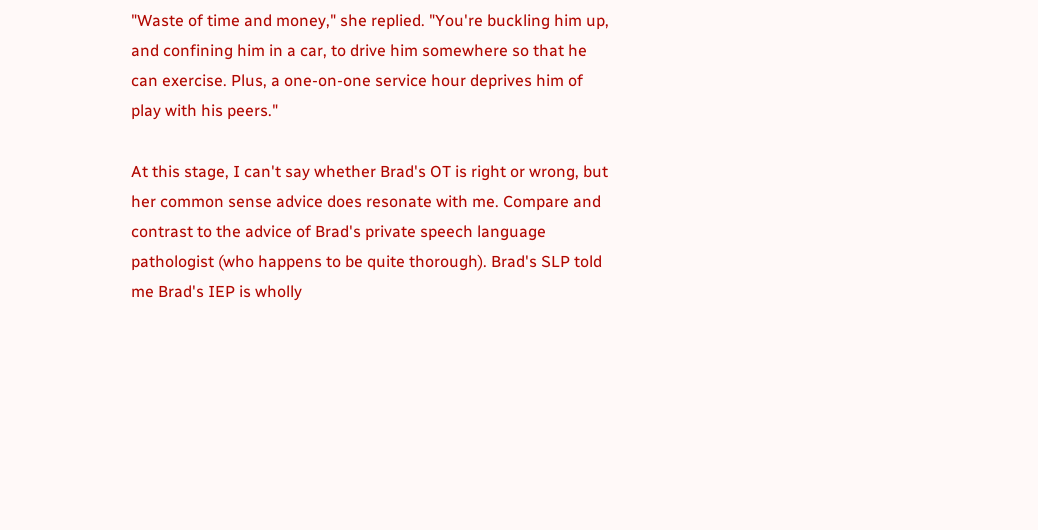"Waste of time and money," she replied. "You're buckling him up, and confining him in a car, to drive him somewhere so that he can exercise. Plus, a one-on-one service hour deprives him of play with his peers."

At this stage, I can't say whether Brad's OT is right or wrong, but her common sense advice does resonate with me. Compare and contrast to the advice of Brad's private speech language pathologist (who happens to be quite thorough). Brad's SLP told me Brad's IEP is wholly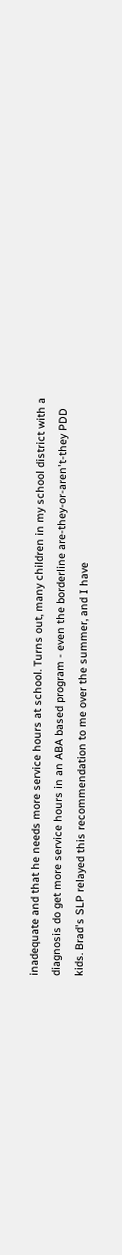inadequate and that he needs more service hours at school. Turns out, many children in my school district with a diagnosis do get more service hours in an ABA based program - even the borderline are-they-or-aren't-they PDD kids. Brad's SLP relayed this recommendation to me over the summer, and I have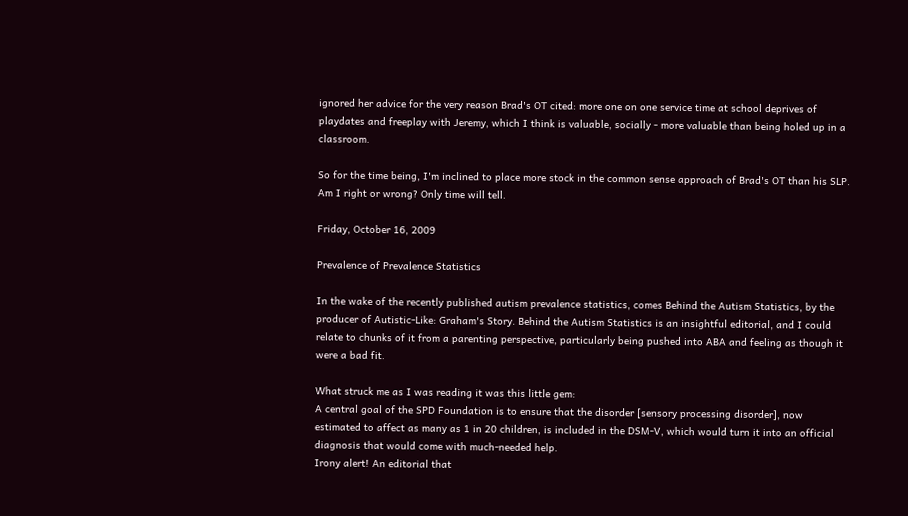ignored her advice for the very reason Brad's OT cited: more one on one service time at school deprives of playdates and freeplay with Jeremy, which I think is valuable, socially - more valuable than being holed up in a classroom.

So for the time being, I'm inclined to place more stock in the common sense approach of Brad's OT than his SLP. Am I right or wrong? Only time will tell.

Friday, October 16, 2009

Prevalence of Prevalence Statistics

In the wake of the recently published autism prevalence statistics, comes Behind the Autism Statistics, by the producer of Autistic-Like: Graham's Story. Behind the Autism Statistics is an insightful editorial, and I could relate to chunks of it from a parenting perspective, particularly being pushed into ABA and feeling as though it were a bad fit.

What struck me as I was reading it was this little gem:
A central goal of the SPD Foundation is to ensure that the disorder [sensory processing disorder], now estimated to affect as many as 1 in 20 children, is included in the DSM-V, which would turn it into an official diagnosis that would come with much-needed help.
Irony alert! An editorial that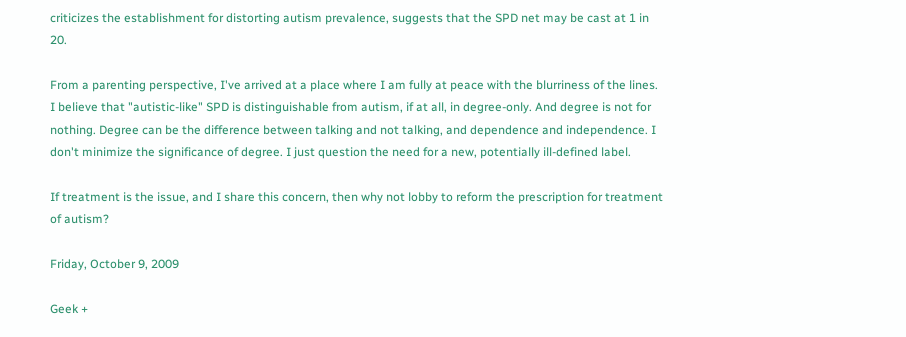criticizes the establishment for distorting autism prevalence, suggests that the SPD net may be cast at 1 in 20.

From a parenting perspective, I've arrived at a place where I am fully at peace with the blurriness of the lines. I believe that "autistic-like" SPD is distinguishable from autism, if at all, in degree-only. And degree is not for nothing. Degree can be the difference between talking and not talking, and dependence and independence. I don't minimize the significance of degree. I just question the need for a new, potentially ill-defined label.

If treatment is the issue, and I share this concern, then why not lobby to reform the prescription for treatment of autism?

Friday, October 9, 2009

Geek +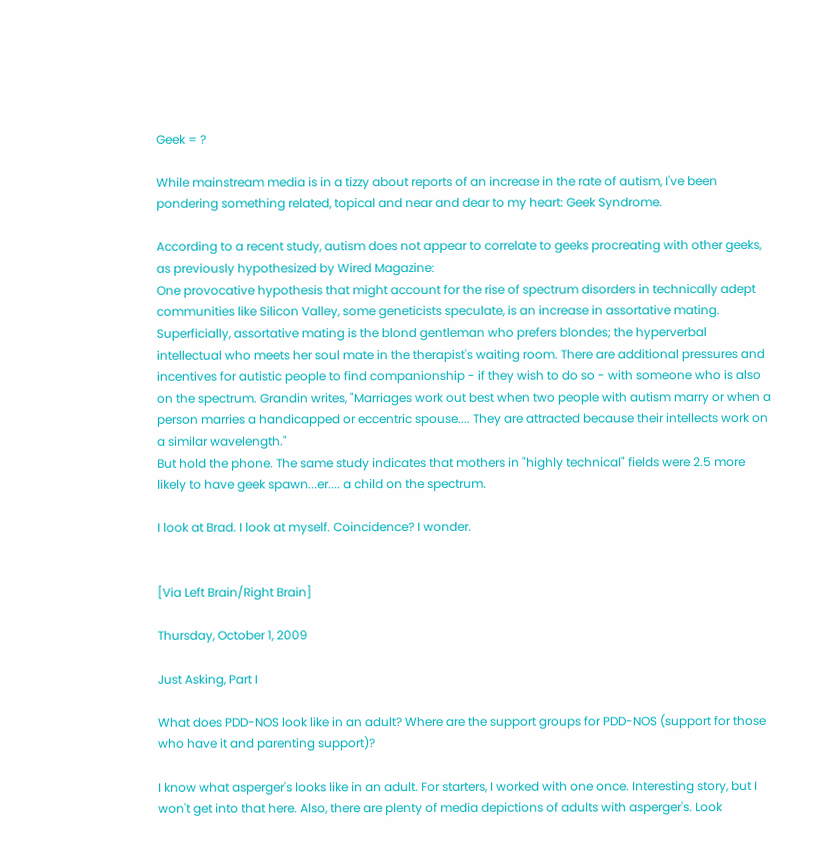Geek = ?

While mainstream media is in a tizzy about reports of an increase in the rate of autism, I've been pondering something related, topical and near and dear to my heart: Geek Syndrome.

According to a recent study, autism does not appear to correlate to geeks procreating with other geeks, as previously hypothesized by Wired Magazine:
One provocative hypothesis that might account for the rise of spectrum disorders in technically adept communities like Silicon Valley, some geneticists speculate, is an increase in assortative mating. Superficially, assortative mating is the blond gentleman who prefers blondes; the hyperverbal intellectual who meets her soul mate in the therapist's waiting room. There are additional pressures and incentives for autistic people to find companionship - if they wish to do so - with someone who is also on the spectrum. Grandin writes, "Marriages work out best when two people with autism marry or when a person marries a handicapped or eccentric spouse.... They are attracted because their intellects work on a similar wavelength."
But hold the phone. The same study indicates that mothers in "highly technical" fields were 2.5 more likely to have geek spawn...er.... a child on the spectrum.

I look at Brad. I look at myself. Coincidence? I wonder.


[Via Left Brain/Right Brain]

Thursday, October 1, 2009

Just Asking, Part I

What does PDD-NOS look like in an adult? Where are the support groups for PDD-NOS (support for those who have it and parenting support)?

I know what asperger's looks like in an adult. For starters, I worked with one once. Interesting story, but I won't get into that here. Also, there are plenty of media depictions of adults with asperger's. Look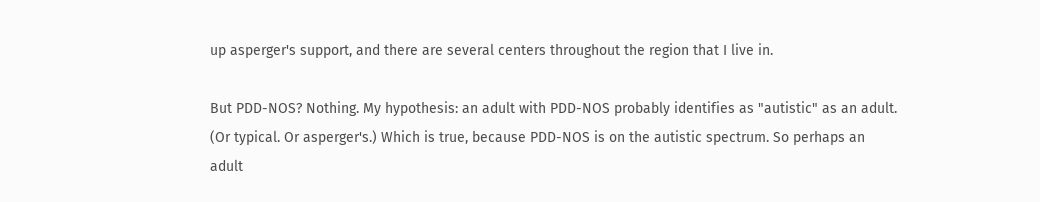up asperger's support, and there are several centers throughout the region that I live in.

But PDD-NOS? Nothing. My hypothesis: an adult with PDD-NOS probably identifies as "autistic" as an adult. (Or typical. Or asperger's.) Which is true, because PDD-NOS is on the autistic spectrum. So perhaps an adult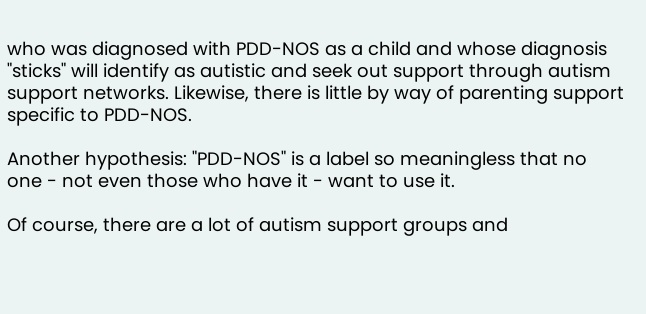who was diagnosed with PDD-NOS as a child and whose diagnosis "sticks" will identify as autistic and seek out support through autism support networks. Likewise, there is little by way of parenting support specific to PDD-NOS.

Another hypothesis: "PDD-NOS" is a label so meaningless that no one - not even those who have it - want to use it.

Of course, there are a lot of autism support groups and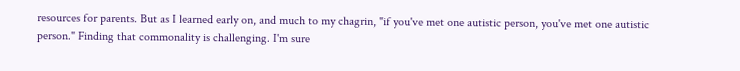resources for parents. But as I learned early on, and much to my chagrin, "if you've met one autistic person, you've met one autistic person." Finding that commonality is challenging. I'm sure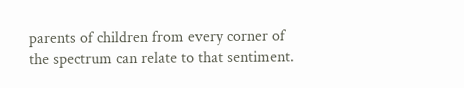parents of children from every corner of the spectrum can relate to that sentiment.